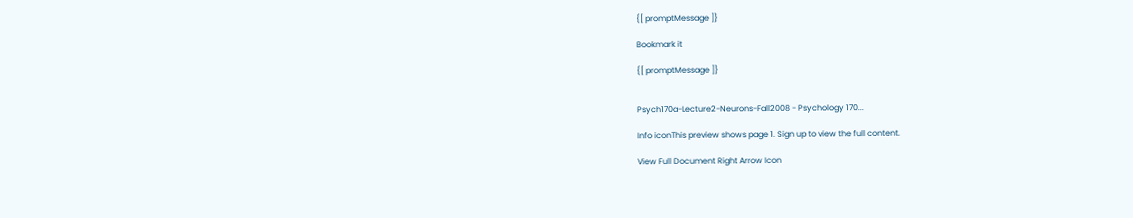{[ promptMessage ]}

Bookmark it

{[ promptMessage ]}


Psych170a-Lecture2-Neurons-Fall2008 - Psychology 170...

Info iconThis preview shows page 1. Sign up to view the full content.

View Full Document Right Arrow Icon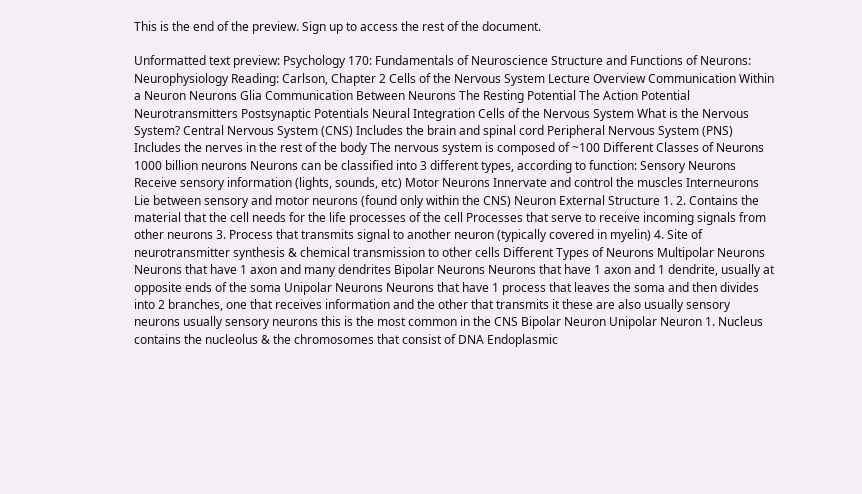This is the end of the preview. Sign up to access the rest of the document.

Unformatted text preview: Psychology 170: Fundamentals of Neuroscience Structure and Functions of Neurons: Neurophysiology Reading: Carlson, Chapter 2 Cells of the Nervous System Lecture Overview Communication Within a Neuron Neurons Glia Communication Between Neurons The Resting Potential The Action Potential Neurotransmitters Postsynaptic Potentials Neural Integration Cells of the Nervous System What is the Nervous System? Central Nervous System (CNS) Includes the brain and spinal cord Peripheral Nervous System (PNS) Includes the nerves in the rest of the body The nervous system is composed of ~100 Different Classes of Neurons 1000 billion neurons Neurons can be classified into 3 different types, according to function: Sensory Neurons Receive sensory information (lights, sounds, etc) Motor Neurons Innervate and control the muscles Interneurons Lie between sensory and motor neurons (found only within the CNS) Neuron External Structure 1. 2. Contains the material that the cell needs for the life processes of the cell Processes that serve to receive incoming signals from other neurons 3. Process that transmits signal to another neuron (typically covered in myelin) 4. Site of neurotransmitter synthesis & chemical transmission to other cells Different Types of Neurons Multipolar Neurons Neurons that have 1 axon and many dendrites Bipolar Neurons Neurons that have 1 axon and 1 dendrite, usually at opposite ends of the soma Unipolar Neurons Neurons that have 1 process that leaves the soma and then divides into 2 branches, one that receives information and the other that transmits it these are also usually sensory neurons usually sensory neurons this is the most common in the CNS Bipolar Neuron Unipolar Neuron 1. Nucleus contains the nucleolus & the chromosomes that consist of DNA Endoplasmic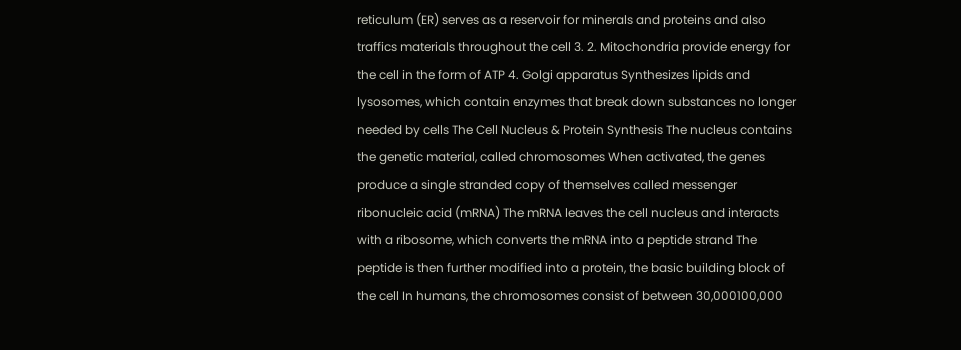reticulum (ER) serves as a reservoir for minerals and proteins and also traffics materials throughout the cell 3. 2. Mitochondria provide energy for the cell in the form of ATP 4. Golgi apparatus Synthesizes lipids and lysosomes, which contain enzymes that break down substances no longer needed by cells The Cell Nucleus & Protein Synthesis The nucleus contains the genetic material, called chromosomes When activated, the genes produce a single stranded copy of themselves called messenger ribonucleic acid (mRNA) The mRNA leaves the cell nucleus and interacts with a ribosome, which converts the mRNA into a peptide strand The peptide is then further modified into a protein, the basic building block of the cell In humans, the chromosomes consist of between 30,000100,000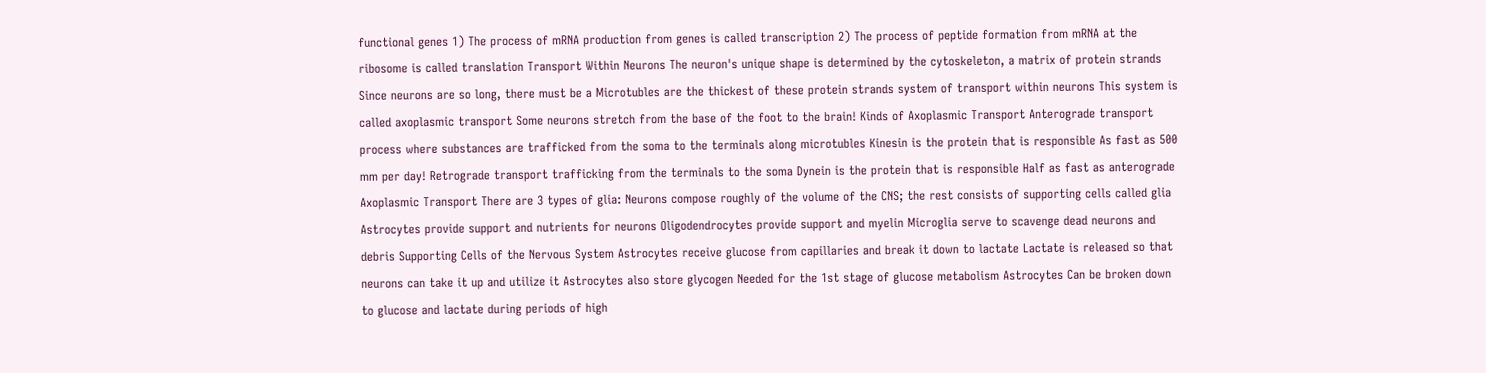functional genes 1) The process of mRNA production from genes is called transcription 2) The process of peptide formation from mRNA at the ribosome is called translation Transport Within Neurons The neuron's unique shape is determined by the cytoskeleton, a matrix of protein strands Since neurons are so long, there must be a Microtubles are the thickest of these protein strands system of transport within neurons This system is called axoplasmic transport Some neurons stretch from the base of the foot to the brain! Kinds of Axoplasmic Transport Anterograde transport process where substances are trafficked from the soma to the terminals along microtubles Kinesin is the protein that is responsible As fast as 500 mm per day! Retrograde transport trafficking from the terminals to the soma Dynein is the protein that is responsible Half as fast as anterograde Axoplasmic Transport There are 3 types of glia: Neurons compose roughly of the volume of the CNS; the rest consists of supporting cells called glia Astrocytes provide support and nutrients for neurons Oligodendrocytes provide support and myelin Microglia serve to scavenge dead neurons and debris Supporting Cells of the Nervous System Astrocytes receive glucose from capillaries and break it down to lactate Lactate is released so that neurons can take it up and utilize it Astrocytes also store glycogen Needed for the 1st stage of glucose metabolism Astrocytes Can be broken down to glucose and lactate during periods of high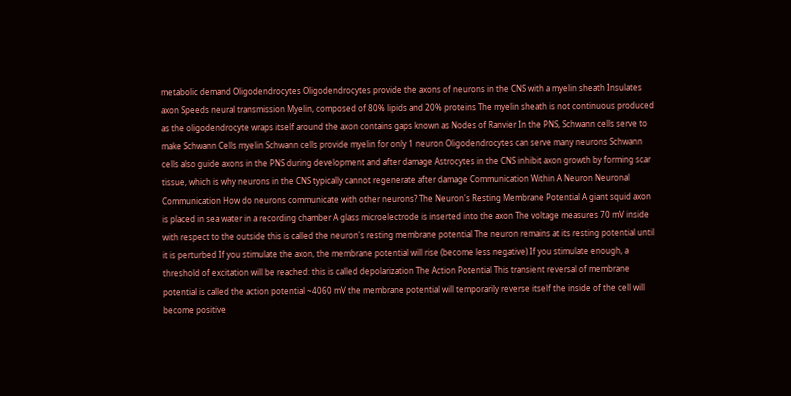metabolic demand Oligodendrocytes Oligodendrocytes provide the axons of neurons in the CNS with a myelin sheath Insulates axon Speeds neural transmission Myelin, composed of 80% lipids and 20% proteins The myelin sheath is not continuous produced as the oligodendrocyte wraps itself around the axon contains gaps known as Nodes of Ranvier In the PNS, Schwann cells serve to make Schwann Cells myelin Schwann cells provide myelin for only 1 neuron Oligodendrocytes can serve many neurons Schwann cells also guide axons in the PNS during development and after damage Astrocytes in the CNS inhibit axon growth by forming scar tissue, which is why neurons in the CNS typically cannot regenerate after damage Communication Within A Neuron Neuronal Communication How do neurons communicate with other neurons? The Neuron's Resting Membrane Potential A giant squid axon is placed in sea water in a recording chamber A glass microelectrode is inserted into the axon The voltage measures 70 mV inside with respect to the outside this is called the neuron's resting membrane potential The neuron remains at its resting potential until it is perturbed If you stimulate the axon, the membrane potential will rise (become less negative) If you stimulate enough, a threshold of excitation will be reached: this is called depolarization The Action Potential This transient reversal of membrane potential is called the action potential ~4060 mV the membrane potential will temporarily reverse itself the inside of the cell will become positive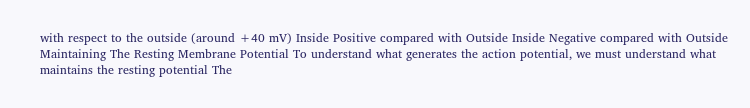with respect to the outside (around +40 mV) Inside Positive compared with Outside Inside Negative compared with Outside Maintaining The Resting Membrane Potential To understand what generates the action potential, we must understand what maintains the resting potential The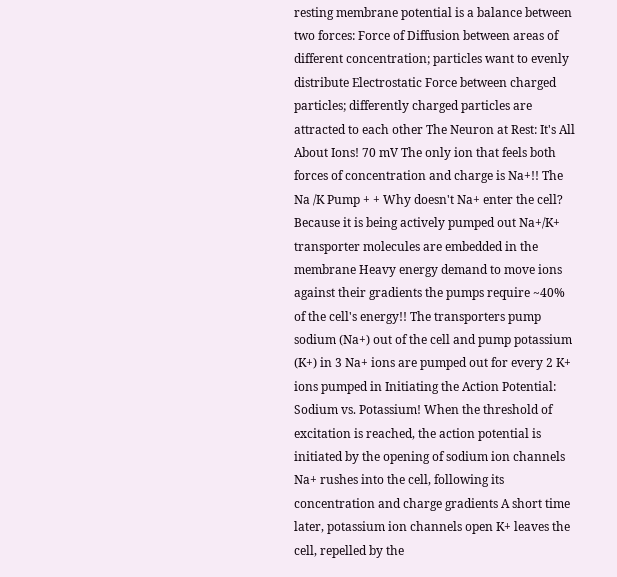resting membrane potential is a balance between two forces: Force of Diffusion between areas of different concentration; particles want to evenly distribute Electrostatic Force between charged particles; differently charged particles are attracted to each other The Neuron at Rest: It's All About Ions! 70 mV The only ion that feels both forces of concentration and charge is Na+!! The Na /K Pump + + Why doesn't Na+ enter the cell? Because it is being actively pumped out Na+/K+ transporter molecules are embedded in the membrane Heavy energy demand to move ions against their gradients the pumps require ~40% of the cell's energy!! The transporters pump sodium (Na+) out of the cell and pump potassium (K+) in 3 Na+ ions are pumped out for every 2 K+ ions pumped in Initiating the Action Potential: Sodium vs. Potassium! When the threshold of excitation is reached, the action potential is initiated by the opening of sodium ion channels Na+ rushes into the cell, following its concentration and charge gradients A short time later, potassium ion channels open K+ leaves the cell, repelled by the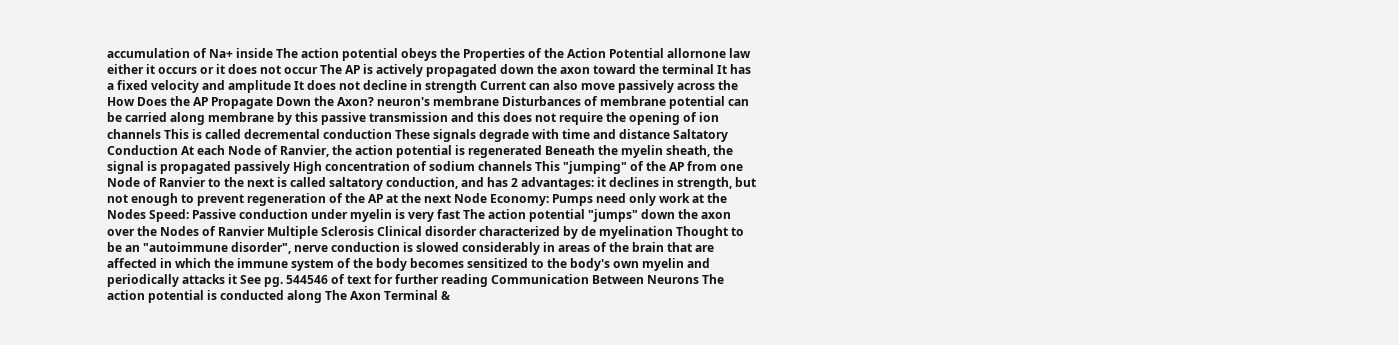accumulation of Na+ inside The action potential obeys the Properties of the Action Potential allornone law either it occurs or it does not occur The AP is actively propagated down the axon toward the terminal It has a fixed velocity and amplitude It does not decline in strength Current can also move passively across the How Does the AP Propagate Down the Axon? neuron's membrane Disturbances of membrane potential can be carried along membrane by this passive transmission and this does not require the opening of ion channels This is called decremental conduction These signals degrade with time and distance Saltatory Conduction At each Node of Ranvier, the action potential is regenerated Beneath the myelin sheath, the signal is propagated passively High concentration of sodium channels This "jumping" of the AP from one Node of Ranvier to the next is called saltatory conduction, and has 2 advantages: it declines in strength, but not enough to prevent regeneration of the AP at the next Node Economy: Pumps need only work at the Nodes Speed: Passive conduction under myelin is very fast The action potential "jumps" down the axon over the Nodes of Ranvier Multiple Sclerosis Clinical disorder characterized by de myelination Thought to be an "autoimmune disorder", nerve conduction is slowed considerably in areas of the brain that are affected in which the immune system of the body becomes sensitized to the body's own myelin and periodically attacks it See pg. 544546 of text for further reading Communication Between Neurons The action potential is conducted along The Axon Terminal &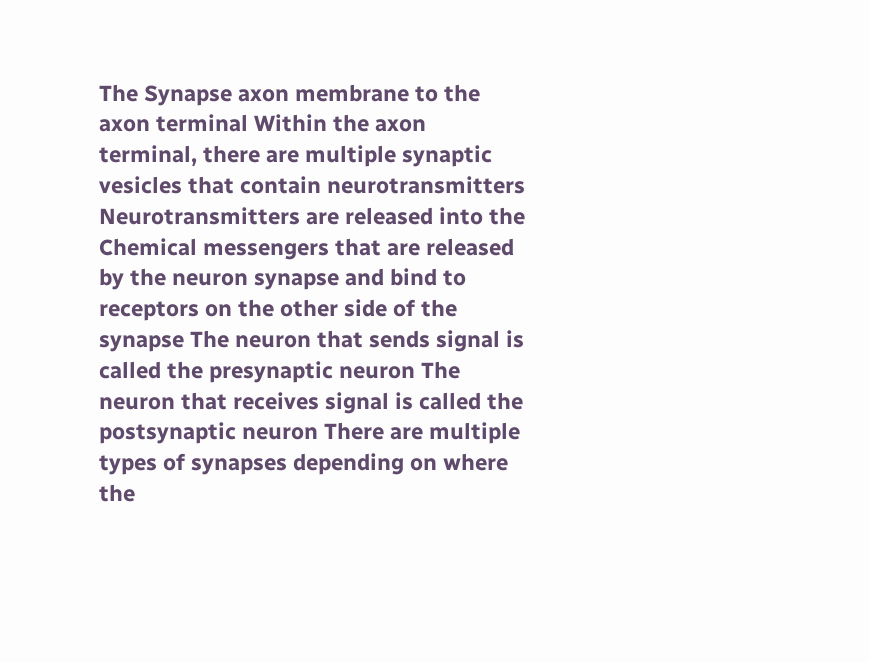The Synapse axon membrane to the axon terminal Within the axon terminal, there are multiple synaptic vesicles that contain neurotransmitters Neurotransmitters are released into the Chemical messengers that are released by the neuron synapse and bind to receptors on the other side of the synapse The neuron that sends signal is called the presynaptic neuron The neuron that receives signal is called the postsynaptic neuron There are multiple types of synapses depending on where the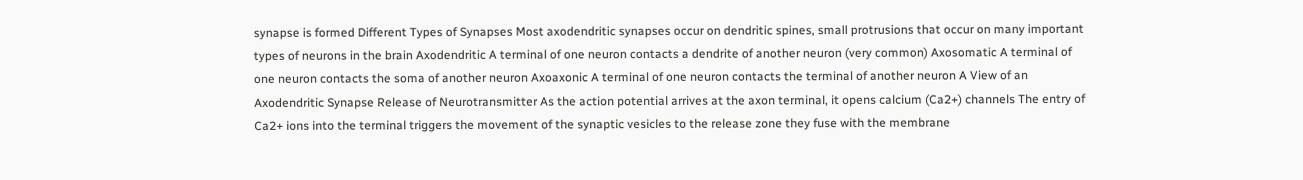synapse is formed Different Types of Synapses Most axodendritic synapses occur on dendritic spines, small protrusions that occur on many important types of neurons in the brain Axodendritic A terminal of one neuron contacts a dendrite of another neuron (very common) Axosomatic A terminal of one neuron contacts the soma of another neuron Axoaxonic A terminal of one neuron contacts the terminal of another neuron A View of an Axodendritic Synapse Release of Neurotransmitter As the action potential arrives at the axon terminal, it opens calcium (Ca2+) channels The entry of Ca2+ ions into the terminal triggers the movement of the synaptic vesicles to the release zone they fuse with the membrane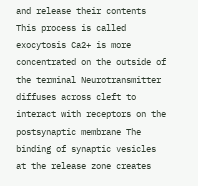and release their contents This process is called exocytosis Ca2+ is more concentrated on the outside of the terminal Neurotransmitter diffuses across cleft to interact with receptors on the postsynaptic membrane The binding of synaptic vesicles at the release zone creates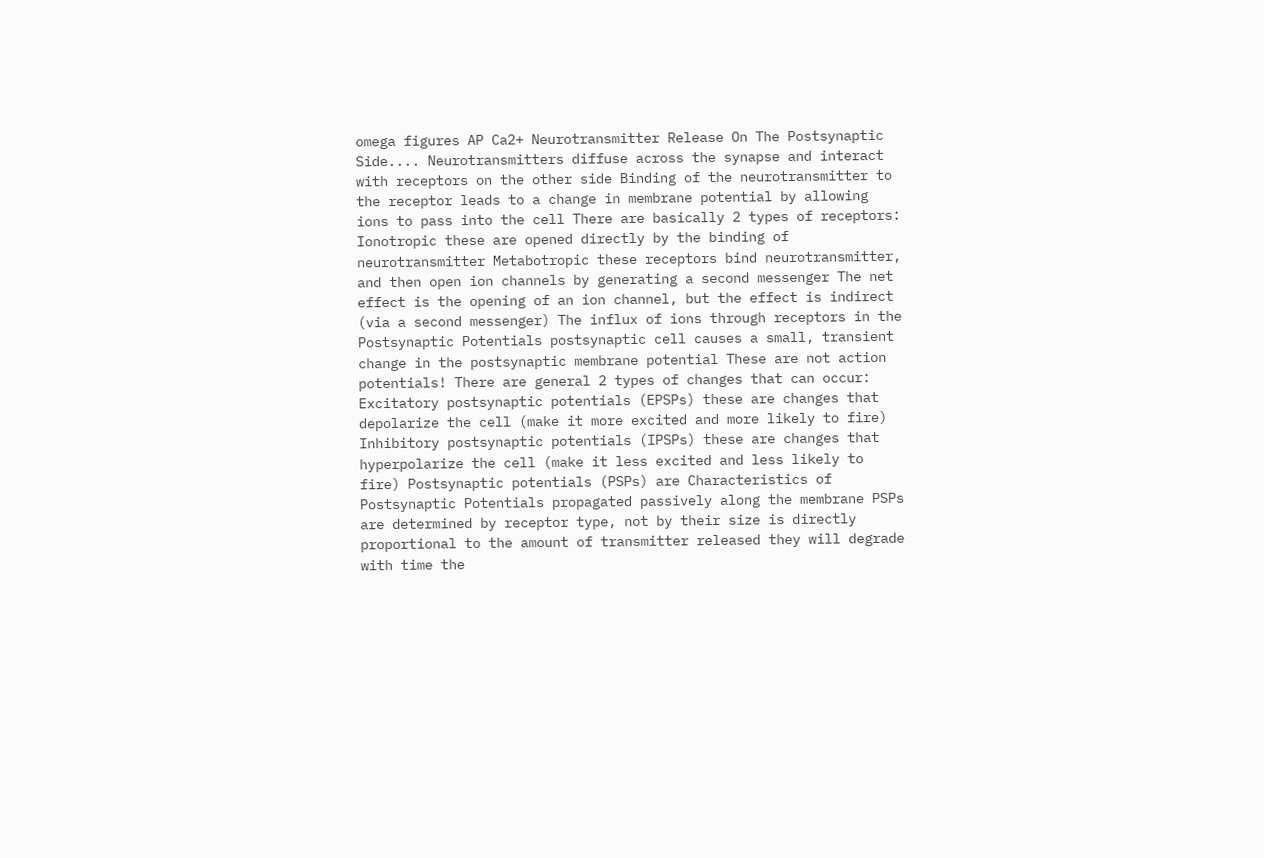omega figures AP Ca2+ Neurotransmitter Release On The Postsynaptic Side.... Neurotransmitters diffuse across the synapse and interact with receptors on the other side Binding of the neurotransmitter to the receptor leads to a change in membrane potential by allowing ions to pass into the cell There are basically 2 types of receptors: Ionotropic these are opened directly by the binding of neurotransmitter Metabotropic these receptors bind neurotransmitter, and then open ion channels by generating a second messenger The net effect is the opening of an ion channel, but the effect is indirect (via a second messenger) The influx of ions through receptors in the Postsynaptic Potentials postsynaptic cell causes a small, transient change in the postsynaptic membrane potential These are not action potentials! There are general 2 types of changes that can occur: Excitatory postsynaptic potentials (EPSPs) these are changes that depolarize the cell (make it more excited and more likely to fire) Inhibitory postsynaptic potentials (IPSPs) these are changes that hyperpolarize the cell (make it less excited and less likely to fire) Postsynaptic potentials (PSPs) are Characteristics of Postsynaptic Potentials propagated passively along the membrane PSPs are determined by receptor type, not by their size is directly proportional to the amount of transmitter released they will degrade with time the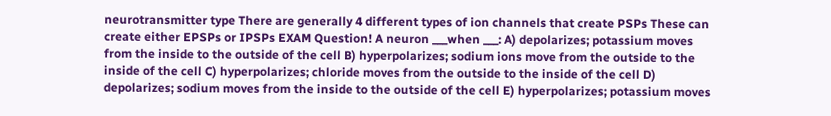neurotransmitter type There are generally 4 different types of ion channels that create PSPs These can create either EPSPs or IPSPs EXAM Question! A neuron ___when ___: A) depolarizes; potassium moves from the inside to the outside of the cell B) hyperpolarizes; sodium ions move from the outside to the inside of the cell C) hyperpolarizes; chloride moves from the outside to the inside of the cell D) depolarizes; sodium moves from the inside to the outside of the cell E) hyperpolarizes; potassium moves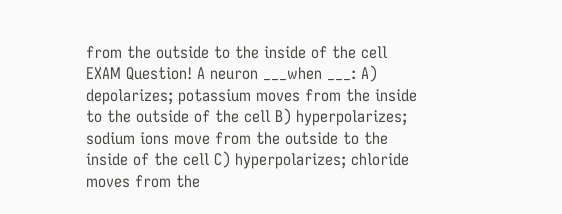from the outside to the inside of the cell EXAM Question! A neuron ___when ___: A) depolarizes; potassium moves from the inside to the outside of the cell B) hyperpolarizes; sodium ions move from the outside to the inside of the cell C) hyperpolarizes; chloride moves from the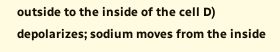outside to the inside of the cell D) depolarizes; sodium moves from the inside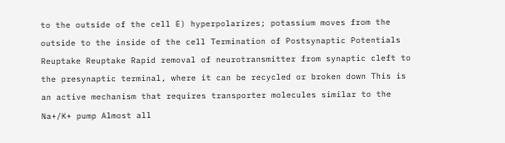to the outside of the cell E) hyperpolarizes; potassium moves from the outside to the inside of the cell Termination of Postsynaptic Potentials Reuptake Reuptake Rapid removal of neurotransmitter from synaptic cleft to the presynaptic terminal, where it can be recycled or broken down This is an active mechanism that requires transporter molecules similar to the Na+/K+ pump Almost all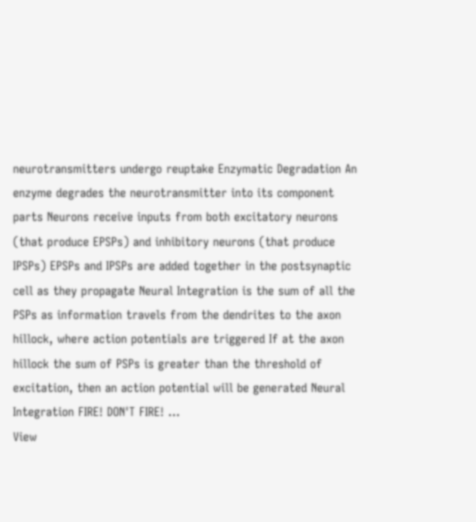neurotransmitters undergo reuptake Enzymatic Degradation An enzyme degrades the neurotransmitter into its component parts Neurons receive inputs from both excitatory neurons (that produce EPSPs) and inhibitory neurons (that produce IPSPs) EPSPs and IPSPs are added together in the postsynaptic cell as they propagate Neural Integration is the sum of all the PSPs as information travels from the dendrites to the axon hillock, where action potentials are triggered If at the axon hillock the sum of PSPs is greater than the threshold of excitation, then an action potential will be generated Neural Integration FIRE! DON'T FIRE! ...
View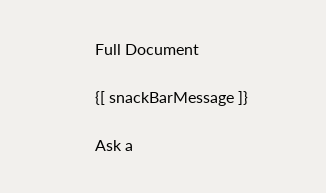Full Document

{[ snackBarMessage ]}

Ask a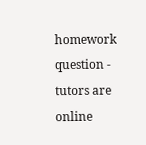homework question - tutors are online